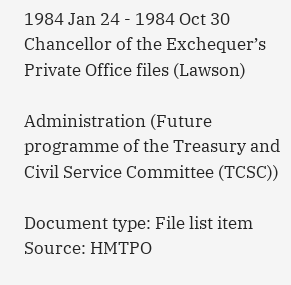1984 Jan 24 - 1984 Oct 30
Chancellor of the Exchequer’s Private Office files (Lawson)

Administration (Future programme of the Treasury and Civil Service Committee (TCSC))

Document type: File list item
Source: HMTPO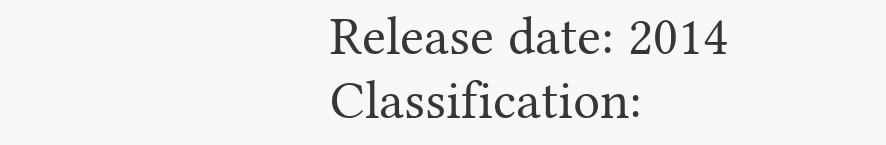Release date: 2014
Classification: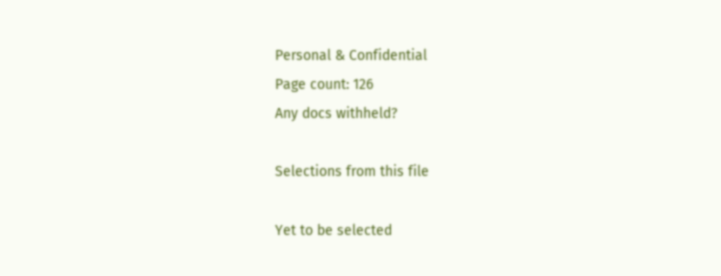Personal & Confidential
Page count: 126
Any docs withheld?

Selections from this file

Yet to be selected